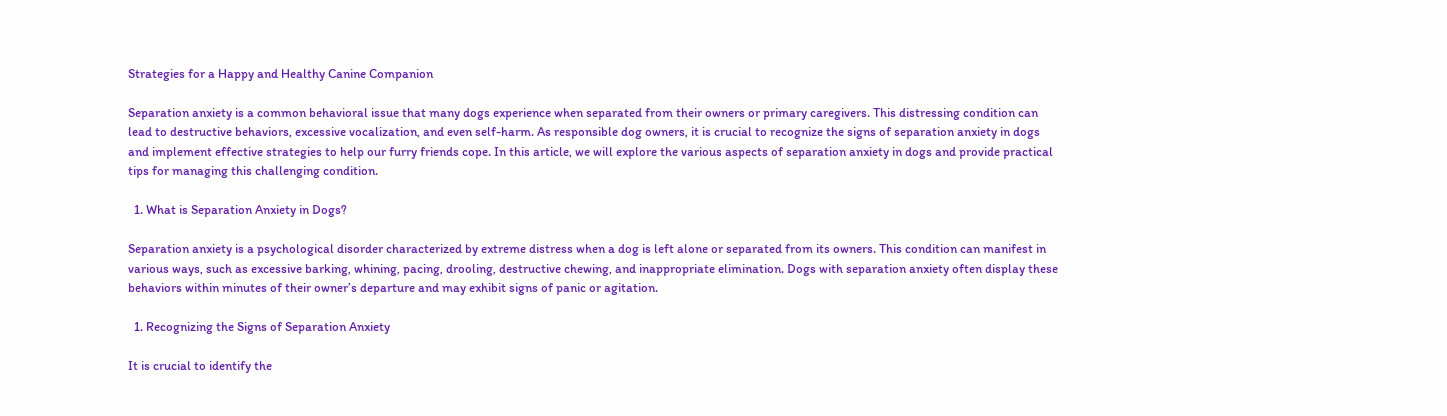Strategies for a Happy and Healthy Canine Companion

Separation anxiety is a common behavioral issue that many dogs experience when separated from their owners or primary caregivers. This distressing condition can lead to destructive behaviors, excessive vocalization, and even self-harm. As responsible dog owners, it is crucial to recognize the signs of separation anxiety in dogs and implement effective strategies to help our furry friends cope. In this article, we will explore the various aspects of separation anxiety in dogs and provide practical tips for managing this challenging condition.

  1. What is Separation Anxiety in Dogs?

Separation anxiety is a psychological disorder characterized by extreme distress when a dog is left alone or separated from its owners. This condition can manifest in various ways, such as excessive barking, whining, pacing, drooling, destructive chewing, and inappropriate elimination. Dogs with separation anxiety often display these behaviors within minutes of their owner’s departure and may exhibit signs of panic or agitation.

  1. Recognizing the Signs of Separation Anxiety

It is crucial to identify the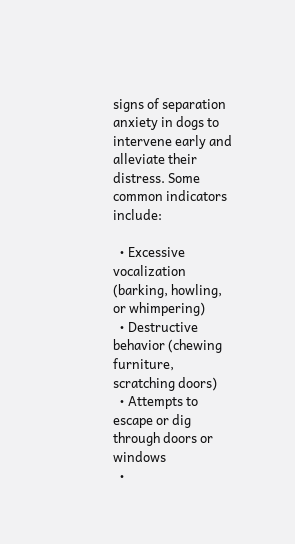signs of separation anxiety in dogs to intervene early and alleviate their distress. Some common indicators include:

  • Excessive vocalization (barking, howling, or whimpering)
  • Destructive behavior (chewing furniture, scratching doors)
  • Attempts to escape or dig through doors or windows
  •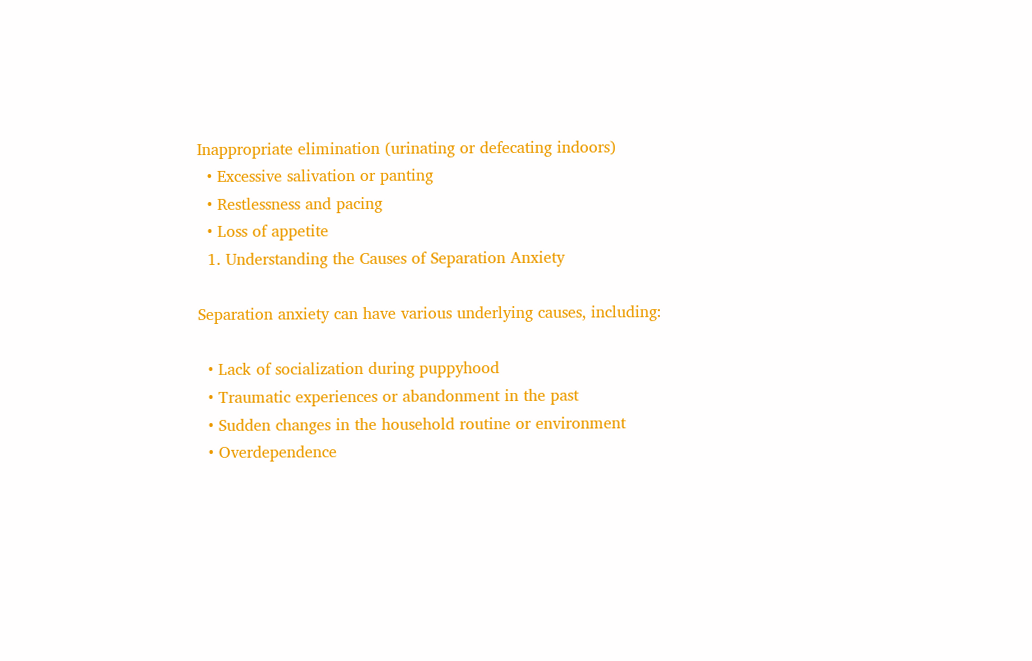Inappropriate elimination (urinating or defecating indoors)
  • Excessive salivation or panting
  • Restlessness and pacing
  • Loss of appetite
  1. Understanding the Causes of Separation Anxiety

Separation anxiety can have various underlying causes, including:

  • Lack of socialization during puppyhood
  • Traumatic experiences or abandonment in the past
  • Sudden changes in the household routine or environment
  • Overdependence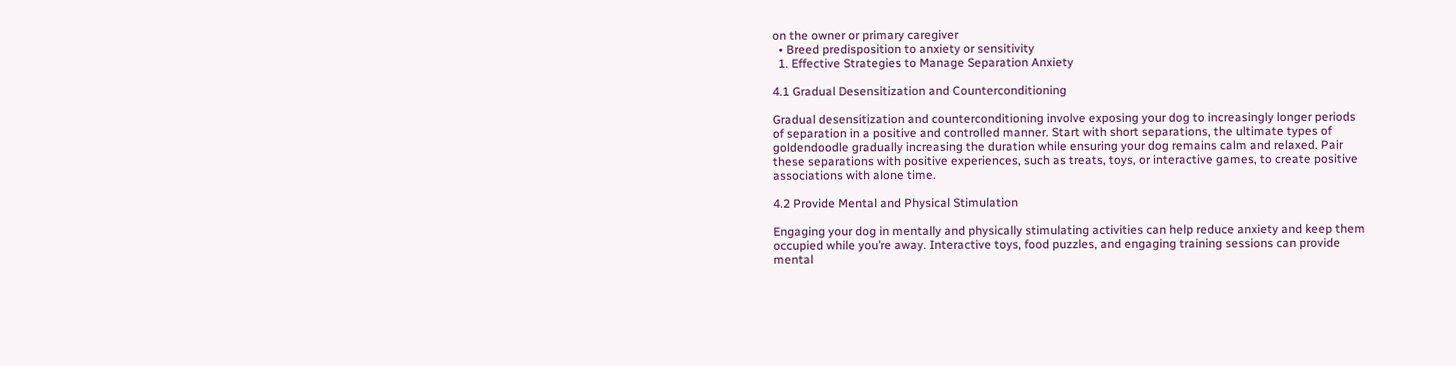on the owner or primary caregiver
  • Breed predisposition to anxiety or sensitivity
  1. Effective Strategies to Manage Separation Anxiety

4.1 Gradual Desensitization and Counterconditioning

Gradual desensitization and counterconditioning involve exposing your dog to increasingly longer periods of separation in a positive and controlled manner. Start with short separations, the ultimate types of goldendoodle gradually increasing the duration while ensuring your dog remains calm and relaxed. Pair these separations with positive experiences, such as treats, toys, or interactive games, to create positive associations with alone time.

4.2 Provide Mental and Physical Stimulation

Engaging your dog in mentally and physically stimulating activities can help reduce anxiety and keep them occupied while you’re away. Interactive toys, food puzzles, and engaging training sessions can provide mental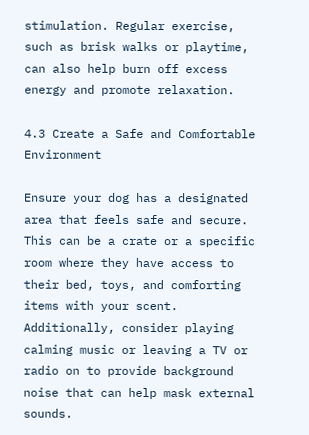stimulation. Regular exercise, such as brisk walks or playtime, can also help burn off excess energy and promote relaxation.

4.3 Create a Safe and Comfortable Environment

Ensure your dog has a designated area that feels safe and secure. This can be a crate or a specific room where they have access to their bed, toys, and comforting items with your scent. Additionally, consider playing calming music or leaving a TV or radio on to provide background noise that can help mask external sounds.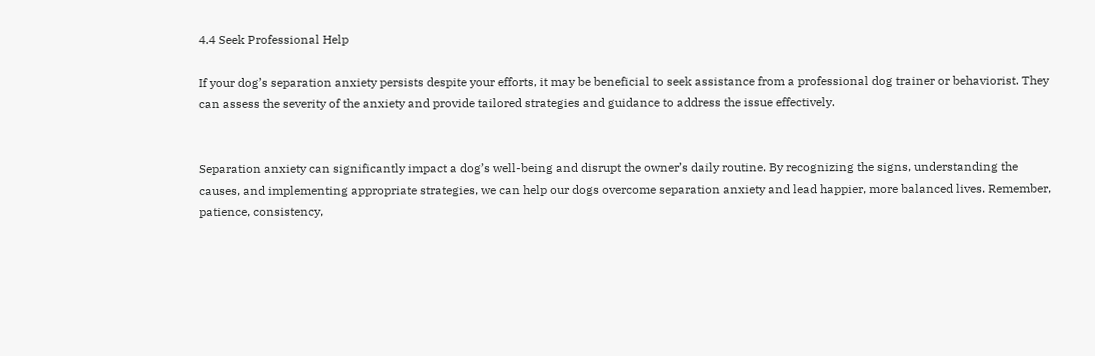4.4 Seek Professional Help

If your dog’s separation anxiety persists despite your efforts, it may be beneficial to seek assistance from a professional dog trainer or behaviorist. They can assess the severity of the anxiety and provide tailored strategies and guidance to address the issue effectively.


Separation anxiety can significantly impact a dog’s well-being and disrupt the owner’s daily routine. By recognizing the signs, understanding the causes, and implementing appropriate strategies, we can help our dogs overcome separation anxiety and lead happier, more balanced lives. Remember, patience, consistency,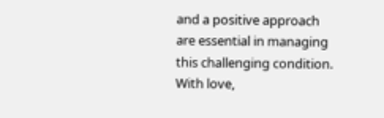and a positive approach are essential in managing this challenging condition. With love,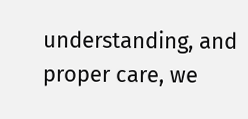understanding, and proper care, we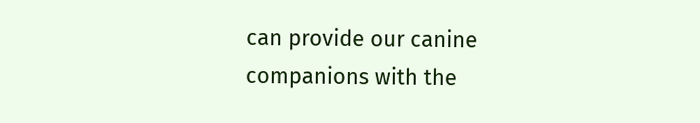can provide our canine companions with the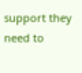support they need to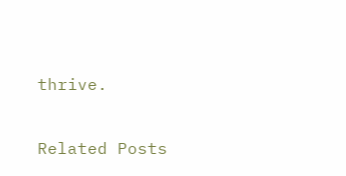thrive.

Related Posts